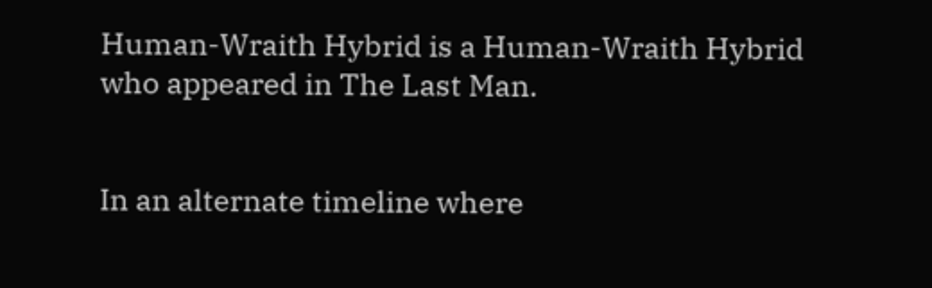Human-Wraith Hybrid is a Human-Wraith Hybrid who appeared in The Last Man.


In an alternate timeline where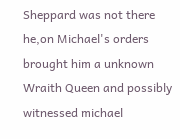Sheppard was not there he,on Michael's orders brought him a unknown Wraith Queen and possibly witnessed michael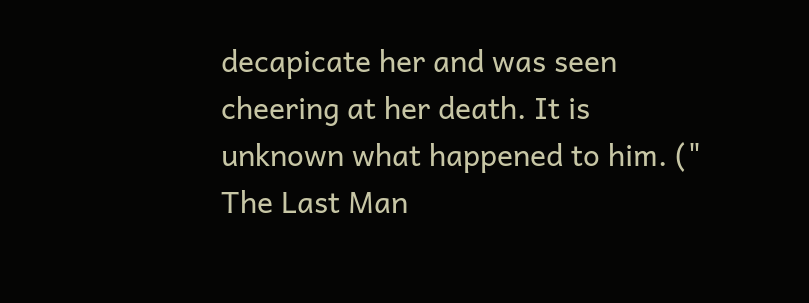decapicate her and was seen cheering at her death. It is unknown what happened to him. (" The Last Man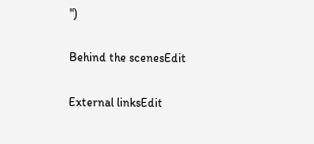")

Behind the scenesEdit

External linksEdit